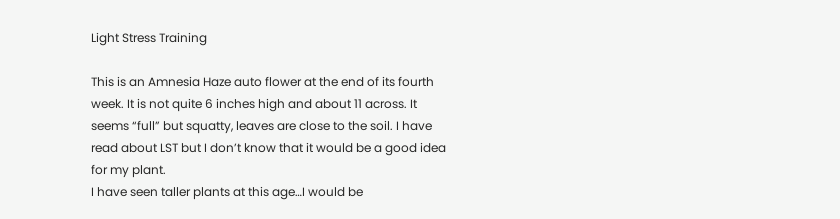Light Stress Training

This is an Amnesia Haze auto flower at the end of its fourth week. It is not quite 6 inches high and about 11 across. It seems “full” but squatty, leaves are close to the soil. I have read about LST but I don’t know that it would be a good idea for my plant.
I have seen taller plants at this age…I would be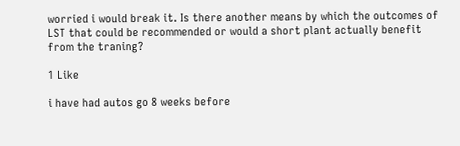worried i would break it. Is there another means by which the outcomes of LST that could be recommended or would a short plant actually benefit from the traning?

1 Like

i have had autos go 8 weeks before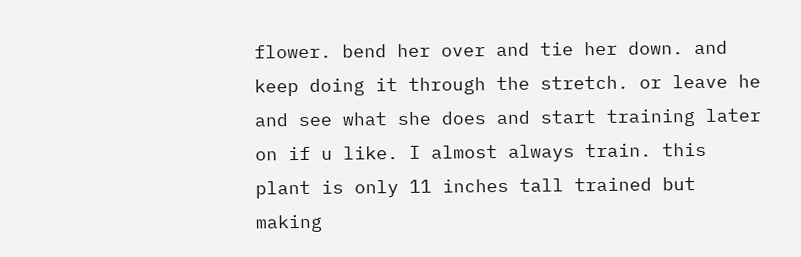flower. bend her over and tie her down. and keep doing it through the stretch. or leave he and see what she does and start training later on if u like. I almost always train. this plant is only 11 inches tall trained but making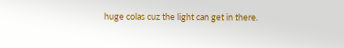huge colas cuz the light can get in there.